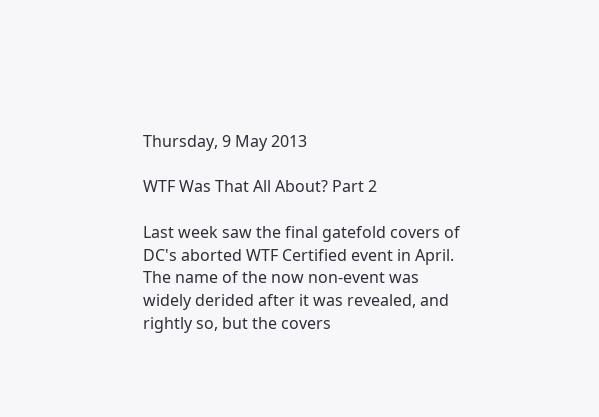Thursday, 9 May 2013

WTF Was That All About? Part 2

Last week saw the final gatefold covers of DC's aborted WTF Certified event in April. The name of the now non-event was widely derided after it was revealed, and rightly so, but the covers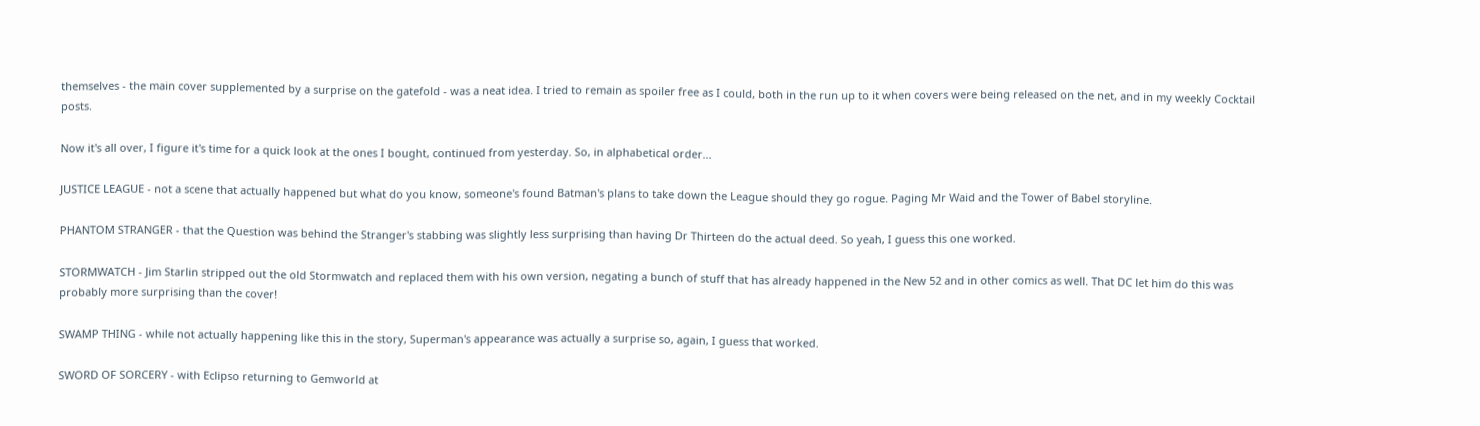themselves - the main cover supplemented by a surprise on the gatefold - was a neat idea. I tried to remain as spoiler free as I could, both in the run up to it when covers were being released on the net, and in my weekly Cocktail posts.

Now it's all over, I figure it's time for a quick look at the ones I bought, continued from yesterday. So, in alphabetical order...

JUSTICE LEAGUE - not a scene that actually happened but what do you know, someone's found Batman's plans to take down the League should they go rogue. Paging Mr Waid and the Tower of Babel storyline.

PHANTOM STRANGER - that the Question was behind the Stranger's stabbing was slightly less surprising than having Dr Thirteen do the actual deed. So yeah, I guess this one worked.

STORMWATCH - Jim Starlin stripped out the old Stormwatch and replaced them with his own version, negating a bunch of stuff that has already happened in the New 52 and in other comics as well. That DC let him do this was probably more surprising than the cover!

SWAMP THING - while not actually happening like this in the story, Superman's appearance was actually a surprise so, again, I guess that worked.

SWORD OF SORCERY - with Eclipso returning to Gemworld at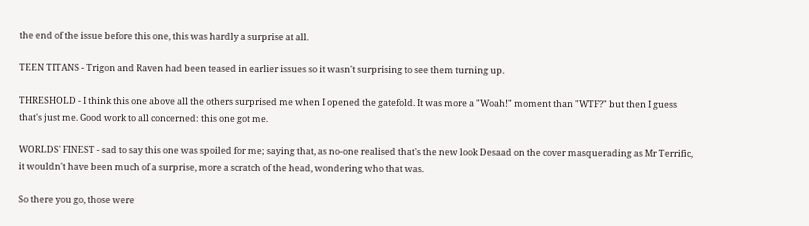the end of the issue before this one, this was hardly a surprise at all.

TEEN TITANS - Trigon and Raven had been teased in earlier issues so it wasn't surprising to see them turning up.

THRESHOLD - I think this one above all the others surprised me when I opened the gatefold. It was more a "Woah!" moment than "WTF?" but then I guess that's just me. Good work to all concerned: this one got me.

WORLDS' FINEST - sad to say this one was spoiled for me; saying that, as no-one realised that's the new look Desaad on the cover masquerading as Mr Terrific, it wouldn't have been much of a surprise, more a scratch of the head, wondering who that was.

So there you go, those were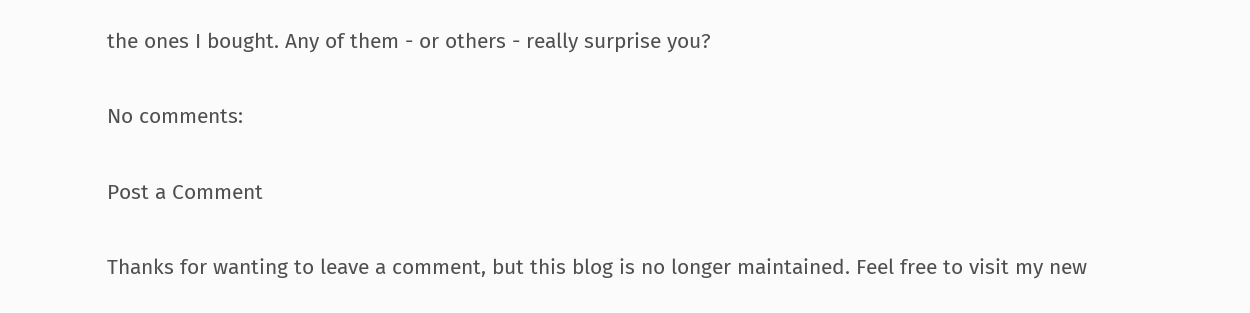the ones I bought. Any of them - or others - really surprise you?

No comments:

Post a Comment

Thanks for wanting to leave a comment, but this blog is no longer maintained. Feel free to visit my new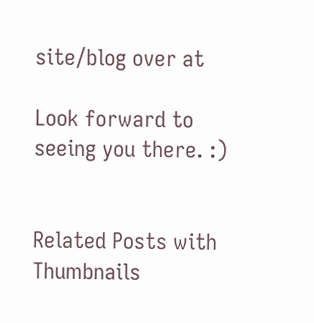site/blog over at

Look forward to seeing you there. :)


Related Posts with Thumbnails